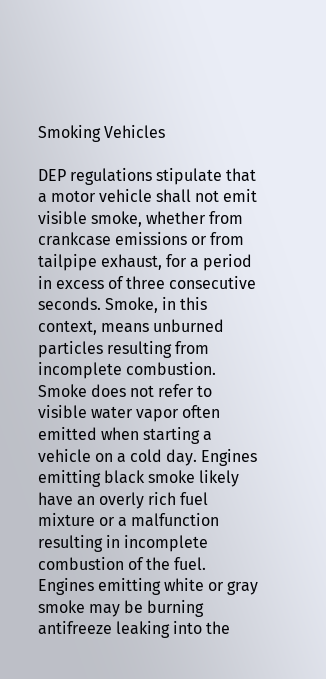Smoking Vehicles

DEP regulations stipulate that a motor vehicle shall not emit visible smoke, whether from crankcase emissions or from tailpipe exhaust, for a period in excess of three consecutive seconds. Smoke, in this context, means unburned particles resulting from incomplete combustion. Smoke does not refer to visible water vapor often emitted when starting a vehicle on a cold day. Engines emitting black smoke likely have an overly rich fuel mixture or a malfunction resulting in incomplete combustion of the fuel. Engines emitting white or gray smoke may be burning antifreeze leaking into the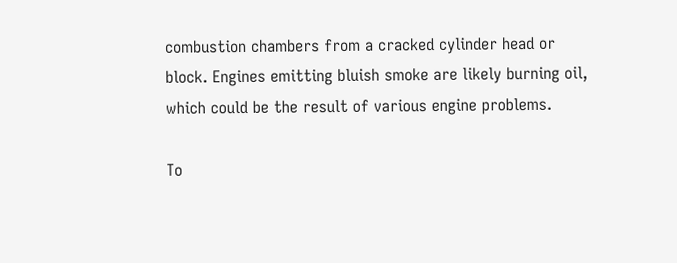combustion chambers from a cracked cylinder head or block. Engines emitting bluish smoke are likely burning oil, which could be the result of various engine problems.

To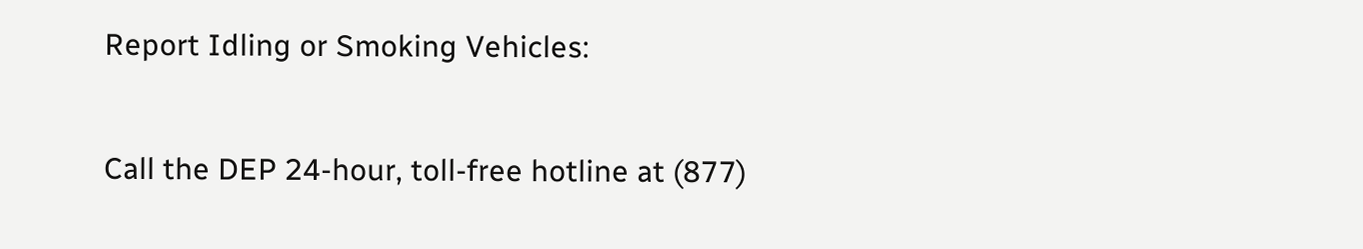Report Idling or Smoking Vehicles:

Call the DEP 24-hour, toll-free hotline at (877)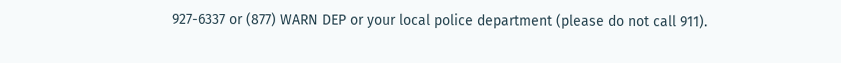927-6337 or (877) WARN DEP or your local police department (please do not call 911).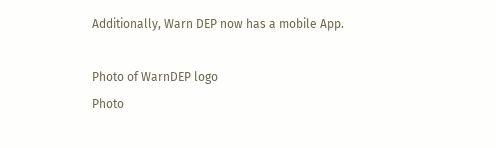Additionally, Warn DEP now has a mobile App.

Photo of WarnDEP logo
Photo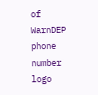of WarnDEP phone number logo